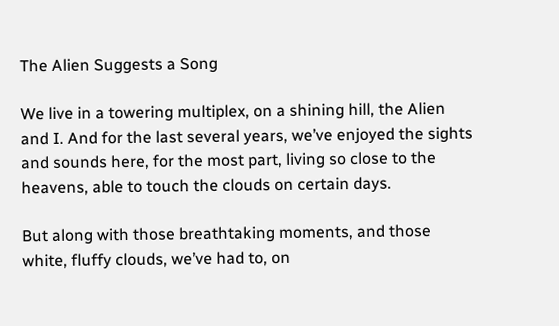The Alien Suggests a Song

We live in a towering multiplex, on a shining hill, the Alien and I. And for the last several years, we’ve enjoyed the sights and sounds here, for the most part, living so close to the heavens, able to touch the clouds on certain days.

But along with those breathtaking moments, and those white, fluffy clouds, we’ve had to, on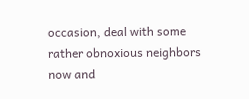occasion, deal with some rather obnoxious neighbors now and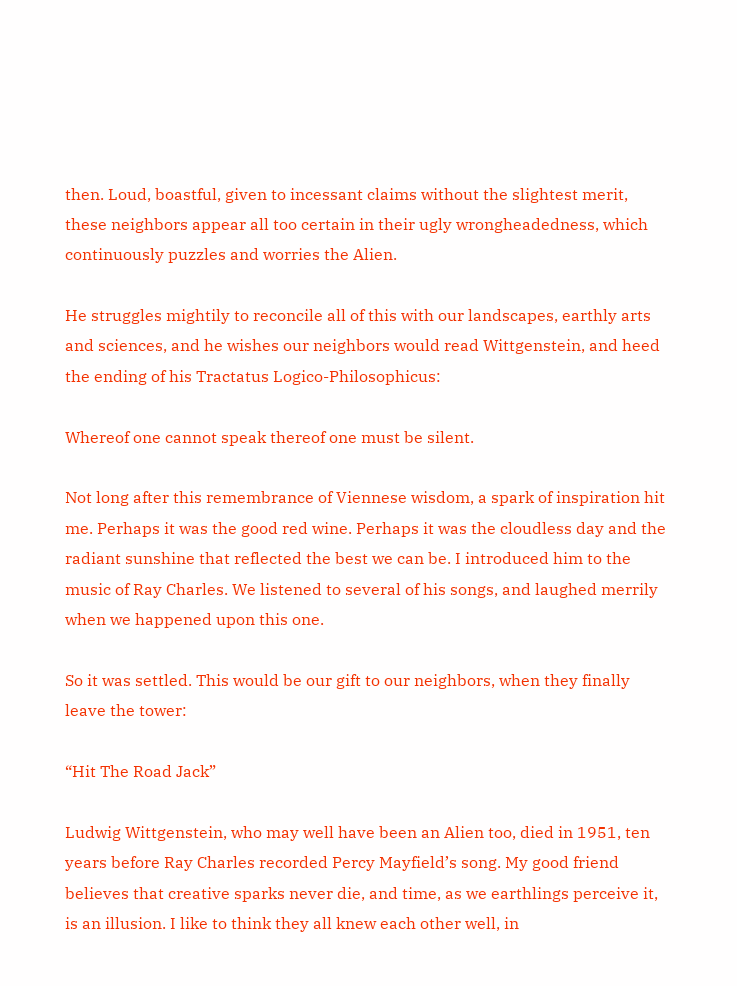then. Loud, boastful, given to incessant claims without the slightest merit, these neighbors appear all too certain in their ugly wrongheadedness, which continuously puzzles and worries the Alien.

He struggles mightily to reconcile all of this with our landscapes, earthly arts and sciences, and he wishes our neighbors would read Wittgenstein, and heed the ending of his Tractatus Logico-Philosophicus:

Whereof one cannot speak thereof one must be silent.

Not long after this remembrance of Viennese wisdom, a spark of inspiration hit me. Perhaps it was the good red wine. Perhaps it was the cloudless day and the radiant sunshine that reflected the best we can be. I introduced him to the music of Ray Charles. We listened to several of his songs, and laughed merrily when we happened upon this one.

So it was settled. This would be our gift to our neighbors, when they finally leave the tower:

“Hit The Road Jack”

Ludwig Wittgenstein, who may well have been an Alien too, died in 1951, ten years before Ray Charles recorded Percy Mayfield’s song. My good friend believes that creative sparks never die, and time, as we earthlings perceive it, is an illusion. I like to think they all knew each other well, in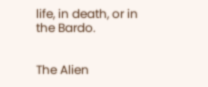life, in death, or in the Bardo.


The Alien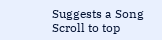Suggests a Song
Scroll to top